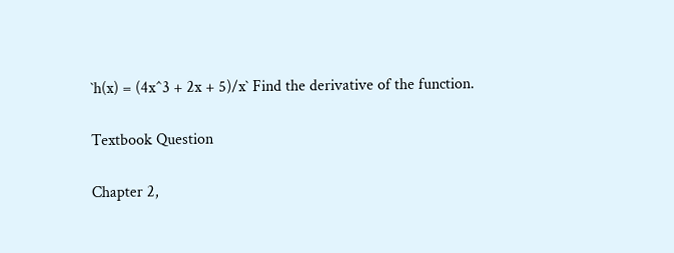`h(x) = (4x^3 + 2x + 5)/x` Find the derivative of the function.

Textbook Question

Chapter 2,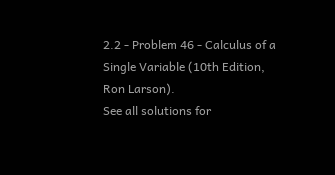2.2 - Problem 46 - Calculus of a Single Variable (10th Edition, Ron Larson).
See all solutions for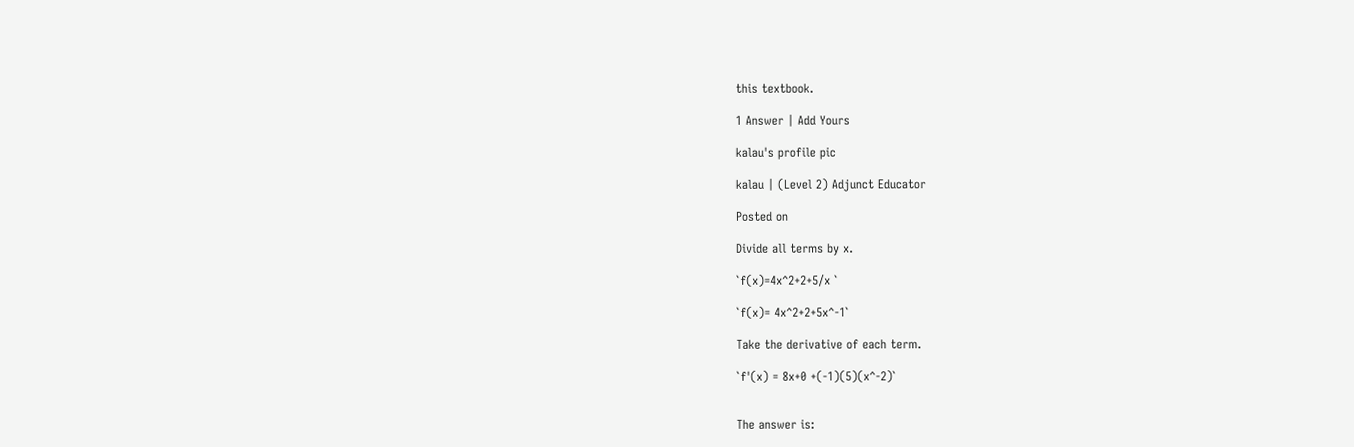this textbook.

1 Answer | Add Yours

kalau's profile pic

kalau | (Level 2) Adjunct Educator

Posted on

Divide all terms by x.

`f(x)=4x^2+2+5/x `

`f(x)= 4x^2+2+5x^-1`

Take the derivative of each term.

`f'(x) = 8x+0 +(-1)(5)(x^-2)`


The answer is: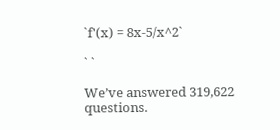`f'(x) = 8x-5/x^2`

` `

We’ve answered 319,622 questions.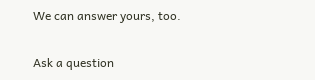We can answer yours, too.

Ask a question